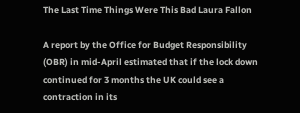The Last Time Things Were This Bad Laura Fallon

A report by the Office for Budget Responsibility (OBR) in mid-April estimated that if the lock down continued for 3 months the UK could see a contraction in its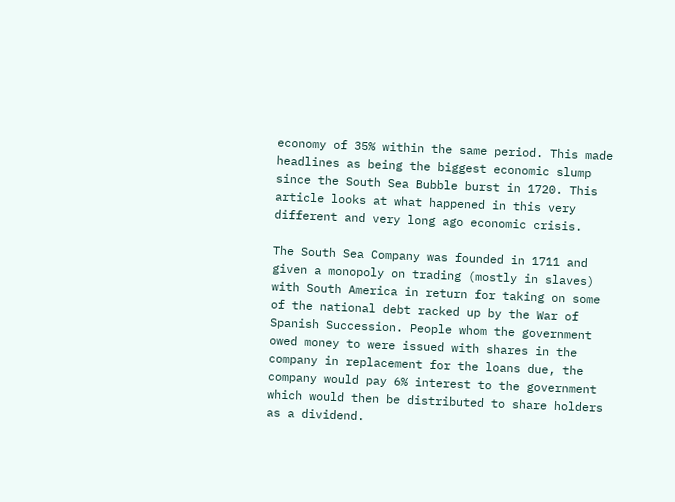economy of 35% within the same period. This made headlines as being the biggest economic slump since the South Sea Bubble burst in 1720. This article looks at what happened in this very different and very long ago economic crisis.

The South Sea Company was founded in 1711 and given a monopoly on trading (mostly in slaves) with South America in return for taking on some of the national debt racked up by the War of Spanish Succession. People whom the government owed money to were issued with shares in the company in replacement for the loans due, the company would pay 6% interest to the government which would then be distributed to share holders as a dividend.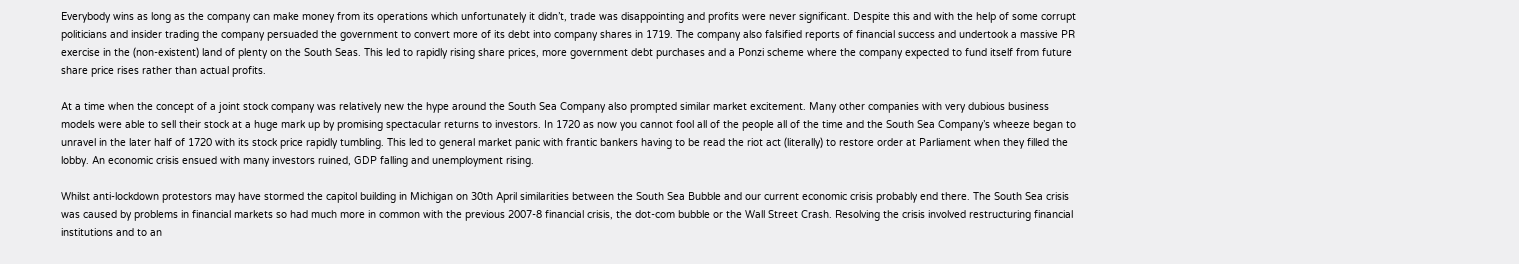Everybody wins as long as the company can make money from its operations which unfortunately it didn’t, trade was disappointing and profits were never significant. Despite this and with the help of some corrupt politicians and insider trading the company persuaded the government to convert more of its debt into company shares in 1719. The company also falsified reports of financial success and undertook a massive PR exercise in the (non-existent) land of plenty on the South Seas. This led to rapidly rising share prices, more government debt purchases and a Ponzi scheme where the company expected to fund itself from future share price rises rather than actual profits.

At a time when the concept of a joint stock company was relatively new the hype around the South Sea Company also prompted similar market excitement. Many other companies with very dubious business models were able to sell their stock at a huge mark up by promising spectacular returns to investors. In 1720 as now you cannot fool all of the people all of the time and the South Sea Company’s wheeze began to unravel in the later half of 1720 with its stock price rapidly tumbling. This led to general market panic with frantic bankers having to be read the riot act (literally) to restore order at Parliament when they filled the lobby. An economic crisis ensued with many investors ruined, GDP falling and unemployment rising.

Whilst anti-lockdown protestors may have stormed the capitol building in Michigan on 30th April similarities between the South Sea Bubble and our current economic crisis probably end there. The South Sea crisis was caused by problems in financial markets so had much more in common with the previous 2007-8 financial crisis, the dot-com bubble or the Wall Street Crash. Resolving the crisis involved restructuring financial institutions and to an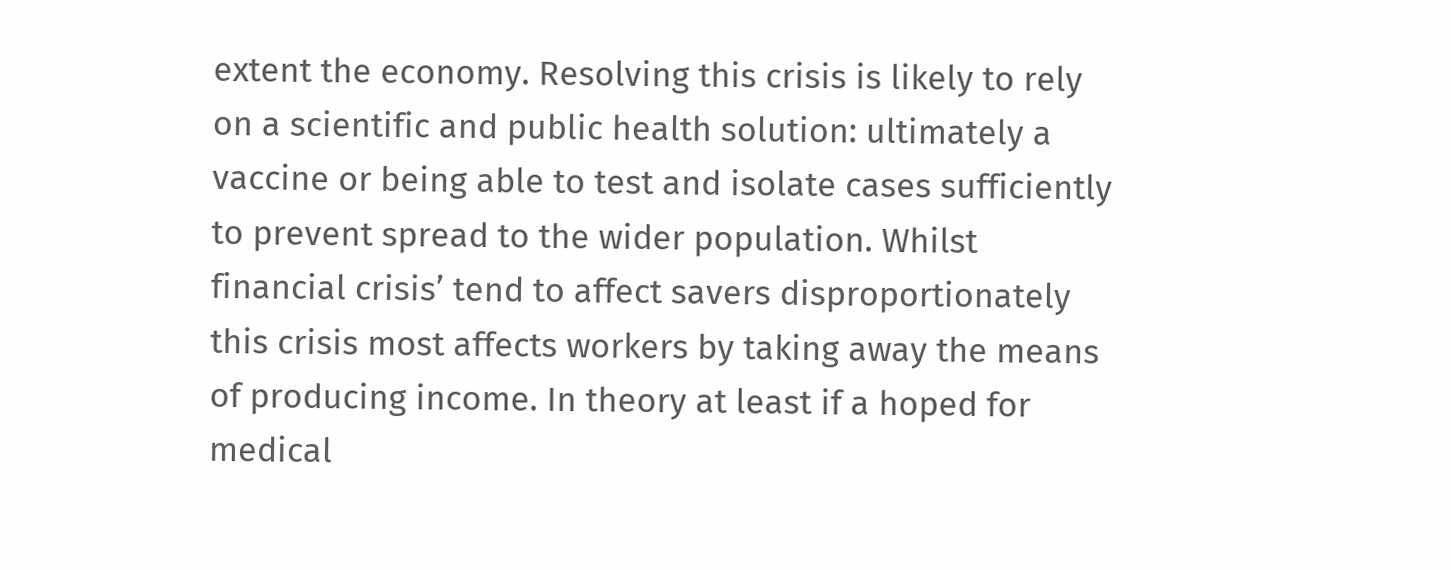extent the economy. Resolving this crisis is likely to rely on a scientific and public health solution: ultimately a vaccine or being able to test and isolate cases sufficiently to prevent spread to the wider population. Whilst financial crisis’ tend to affect savers disproportionately this crisis most affects workers by taking away the means of producing income. In theory at least if a hoped for medical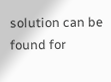solution can be found for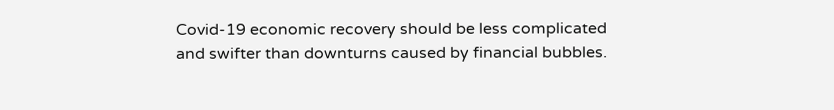Covid-19 economic recovery should be less complicated and swifter than downturns caused by financial bubbles.